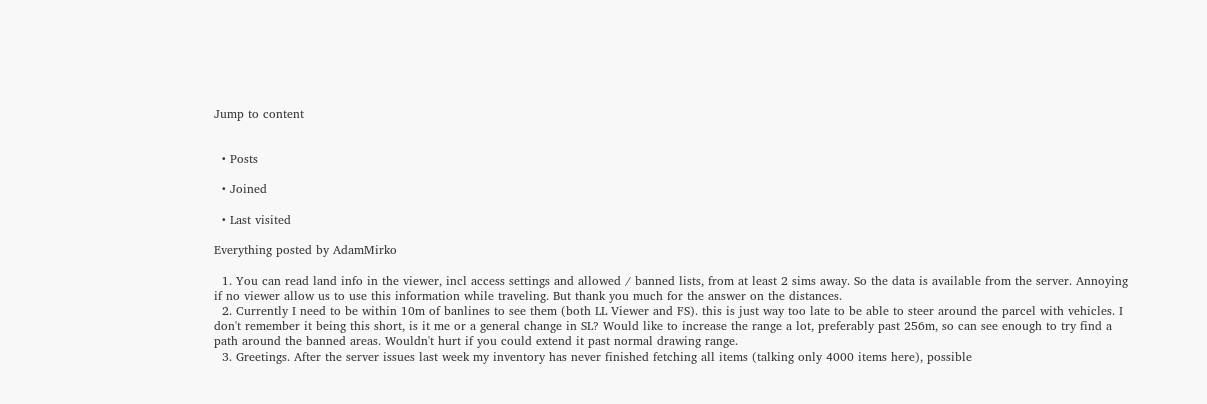Jump to content


  • Posts

  • Joined

  • Last visited

Everything posted by AdamMirko

  1. You can read land info in the viewer, incl access settings and allowed / banned lists, from at least 2 sims away. So the data is available from the server. Annoying if no viewer allow us to use this information while traveling. But thank you much for the answer on the distances.
  2. Currently I need to be within 10m of banlines to see them (both LL Viewer and FS). this is just way too late to be able to steer around the parcel with vehicles. I don't remember it being this short, is it me or a general change in SL? Would like to increase the range a lot, preferably past 256m, so can see enough to try find a path around the banned areas. Wouldn't hurt if you could extend it past normal drawing range.
  3. Greetings. After the server issues last week my inventory has never finished fetching all items (talking only 4000 items here), possible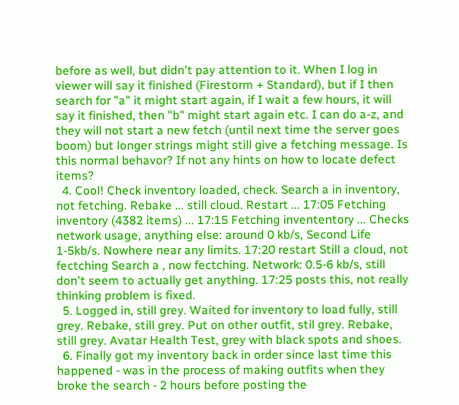before as well, but didn't pay attention to it. When I log in viewer will say it finished (Firestorm + Standard), but if I then search for "a" it might start again, if I wait a few hours, it will say it finished, then "b" might start again etc. I can do a-z, and they will not start a new fetch (until next time the server goes boom) but longer strings might still give a fetching message. Is this normal behavor? If not any hints on how to locate defect items?
  4. Cool! Check inventory loaded, check. Search a in inventory, not fetching. Rebake ... still cloud. Restart ... 17:05 Fetching inventory (4382 items) ... 17:15 Fetching invententory ... Checks network usage, anything else: around 0 kb/s, Second Life 1-5kb/s. Nowhere near any limits. 17:20 restart Still a cloud, not fectching Search a , now fectching. Network: 0.5-6 kb/s, still don't seem to actually get anything. 17:25 posts this, not really thinking problem is fixed.
  5. Logged in, still grey. Waited for inventory to load fully, still grey. Rebake, still grey. Put on other outfit, stil grey. Rebake, still grey. Avatar Health Test, grey with black spots and shoes.
  6. Finally got my inventory back in order since last time this happened - was in the process of making outfits when they broke the search - 2 hours before posting the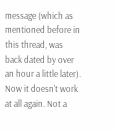message (which as mentioned before in this thread, was back dated by over an hour a little later). Now it doesn't work at all again. Not a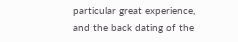particular great experience, and the back dating of the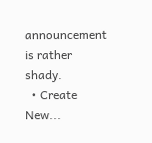announcement is rather shady.
  • Create New...